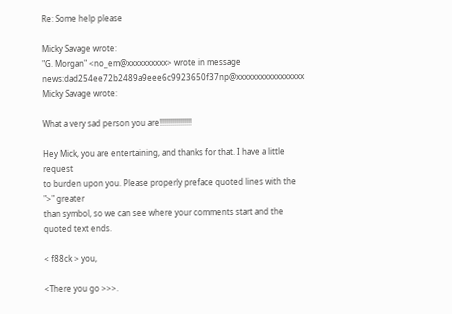Re: Some help please

Micky Savage wrote:
"G. Morgan" <no_em@xxxxxxxxxx> wrote in message news:dad254ee72b2489a9eee6c9923650f37np@xxxxxxxxxxxxxxxxx
Micky Savage wrote:

What a very sad person you are!!!!!!!!!!!!!!!!

Hey Mick, you are entertaining, and thanks for that. I have a little request
to burden upon you. Please properly preface quoted lines with the ">" greater
than symbol, so we can see where your comments start and the quoted text ends.

< f88ck > you,

<There you go >>>.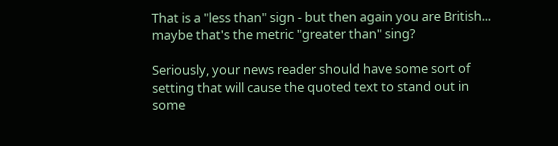That is a "less than" sign - but then again you are British... maybe that's the metric "greater than" sing?

Seriously, your news reader should have some sort of setting that will cause the quoted text to stand out in some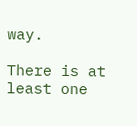way.

There is at least one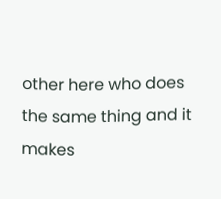other here who does the same thing and it makes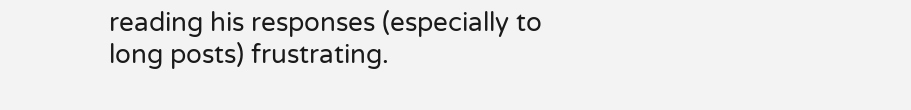reading his responses (especially to long posts) frustrating.